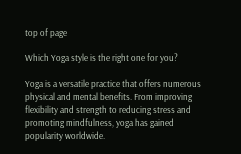top of page

Which Yoga style is the right one for you?

Yoga is a versatile practice that offers numerous physical and mental benefits. From improving flexibility and strength to reducing stress and promoting mindfulness, yoga has gained popularity worldwide.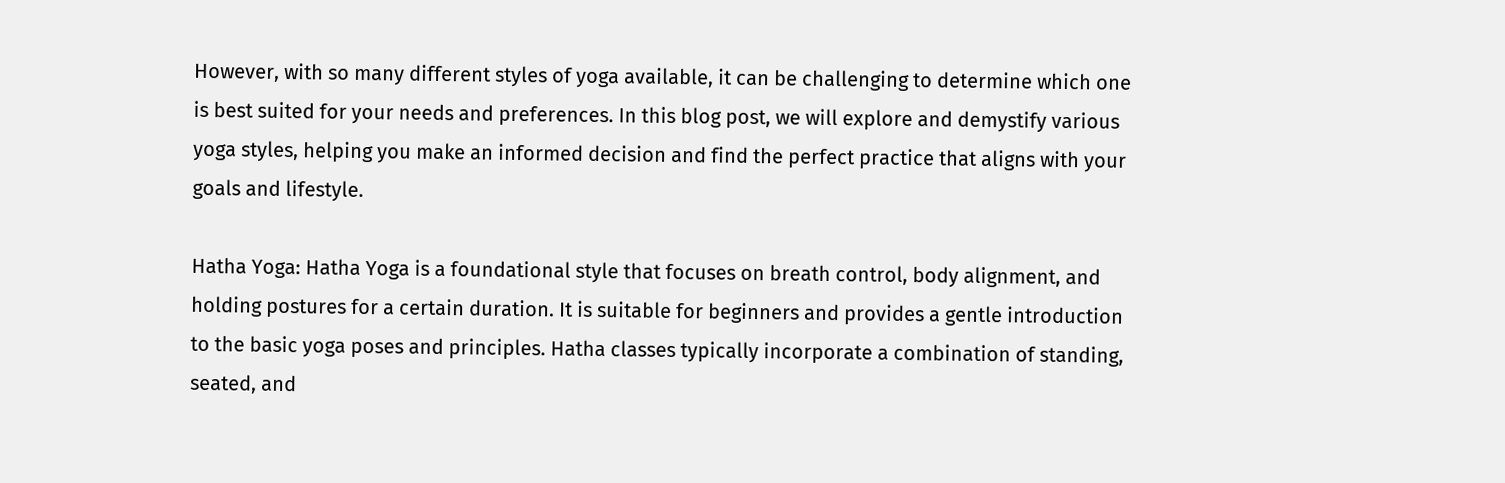However, with so many different styles of yoga available, it can be challenging to determine which one is best suited for your needs and preferences. In this blog post, we will explore and demystify various yoga styles, helping you make an informed decision and find the perfect practice that aligns with your goals and lifestyle.

Hatha Yoga: Hatha Yoga is a foundational style that focuses on breath control, body alignment, and holding postures for a certain duration. It is suitable for beginners and provides a gentle introduction to the basic yoga poses and principles. Hatha classes typically incorporate a combination of standing, seated, and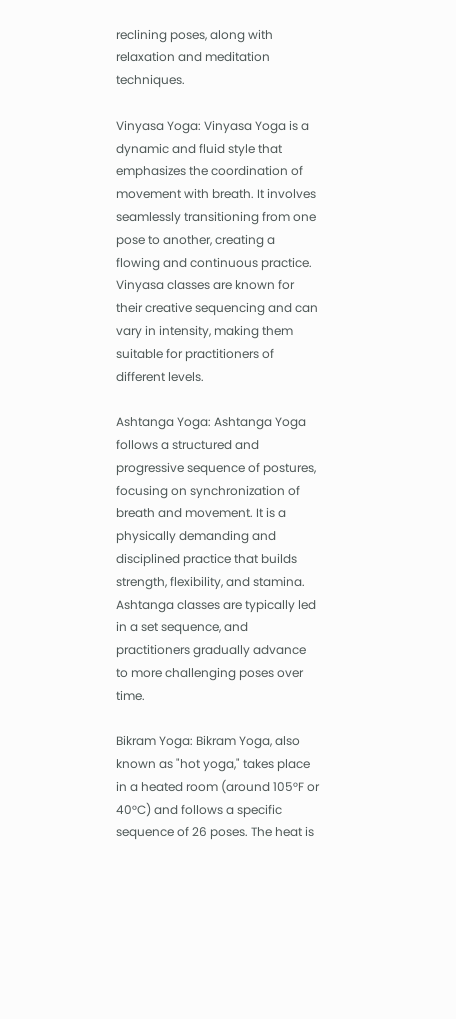reclining poses, along with relaxation and meditation techniques.

Vinyasa Yoga: Vinyasa Yoga is a dynamic and fluid style that emphasizes the coordination of movement with breath. It involves seamlessly transitioning from one pose to another, creating a flowing and continuous practice. Vinyasa classes are known for their creative sequencing and can vary in intensity, making them suitable for practitioners of different levels.

Ashtanga Yoga: Ashtanga Yoga follows a structured and progressive sequence of postures, focusing on synchronization of breath and movement. It is a physically demanding and disciplined practice that builds strength, flexibility, and stamina. Ashtanga classes are typically led in a set sequence, and practitioners gradually advance to more challenging poses over time.

Bikram Yoga: Bikram Yoga, also known as "hot yoga," takes place in a heated room (around 105°F or 40°C) and follows a specific sequence of 26 poses. The heat is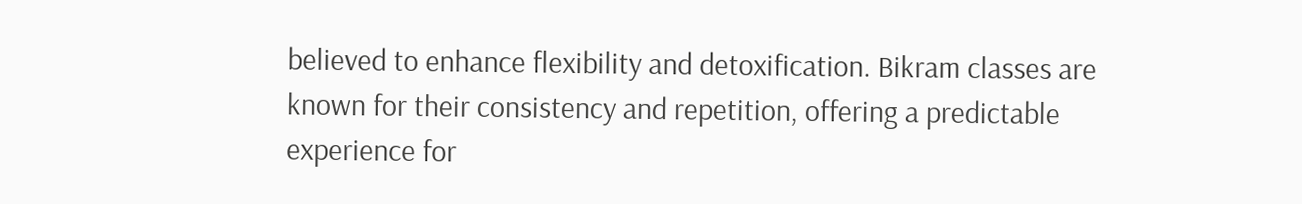believed to enhance flexibility and detoxification. Bikram classes are known for their consistency and repetition, offering a predictable experience for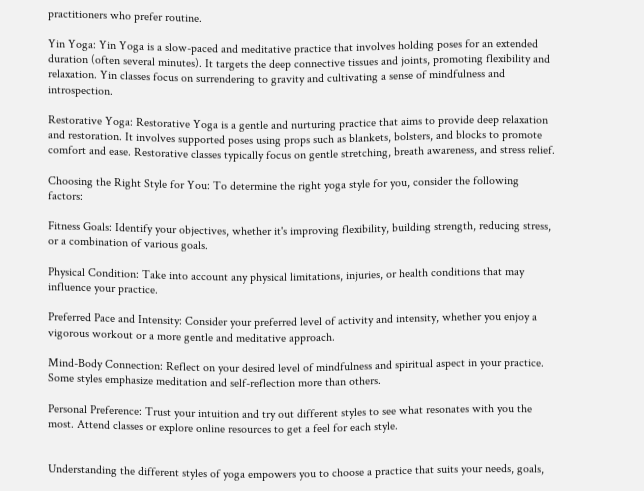practitioners who prefer routine.

Yin Yoga: Yin Yoga is a slow-paced and meditative practice that involves holding poses for an extended duration (often several minutes). It targets the deep connective tissues and joints, promoting flexibility and relaxation. Yin classes focus on surrendering to gravity and cultivating a sense of mindfulness and introspection.

Restorative Yoga: Restorative Yoga is a gentle and nurturing practice that aims to provide deep relaxation and restoration. It involves supported poses using props such as blankets, bolsters, and blocks to promote comfort and ease. Restorative classes typically focus on gentle stretching, breath awareness, and stress relief.

Choosing the Right Style for You: To determine the right yoga style for you, consider the following factors:

Fitness Goals: Identify your objectives, whether it's improving flexibility, building strength, reducing stress, or a combination of various goals.

Physical Condition: Take into account any physical limitations, injuries, or health conditions that may influence your practice.

Preferred Pace and Intensity: Consider your preferred level of activity and intensity, whether you enjoy a vigorous workout or a more gentle and meditative approach.

Mind-Body Connection: Reflect on your desired level of mindfulness and spiritual aspect in your practice. Some styles emphasize meditation and self-reflection more than others.

Personal Preference: Trust your intuition and try out different styles to see what resonates with you the most. Attend classes or explore online resources to get a feel for each style.


Understanding the different styles of yoga empowers you to choose a practice that suits your needs, goals,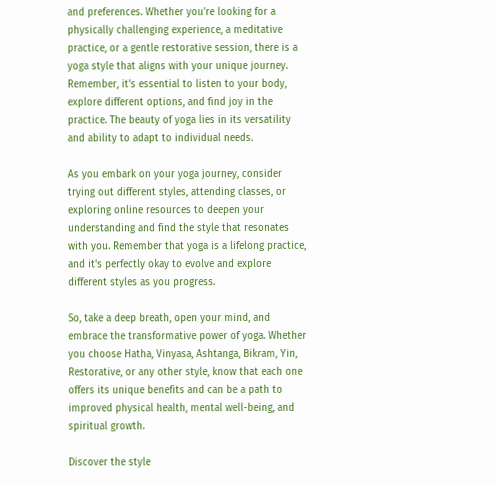and preferences. Whether you're looking for a physically challenging experience, a meditative practice, or a gentle restorative session, there is a yoga style that aligns with your unique journey. Remember, it's essential to listen to your body, explore different options, and find joy in the practice. The beauty of yoga lies in its versatility and ability to adapt to individual needs.

As you embark on your yoga journey, consider trying out different styles, attending classes, or exploring online resources to deepen your understanding and find the style that resonates with you. Remember that yoga is a lifelong practice, and it's perfectly okay to evolve and explore different styles as you progress.

So, take a deep breath, open your mind, and embrace the transformative power of yoga. Whether you choose Hatha, Vinyasa, Ashtanga, Bikram, Yin, Restorative, or any other style, know that each one offers its unique benefits and can be a path to improved physical health, mental well-being, and spiritual growth.

Discover the style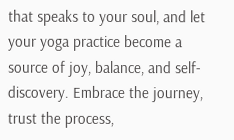that speaks to your soul, and let your yoga practice become a source of joy, balance, and self-discovery. Embrace the journey, trust the process,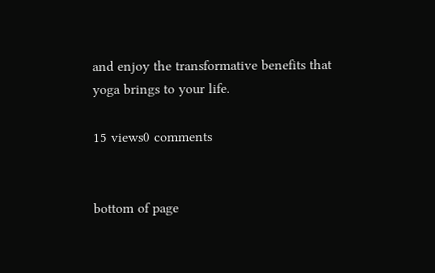and enjoy the transformative benefits that yoga brings to your life.

15 views0 comments


bottom of page